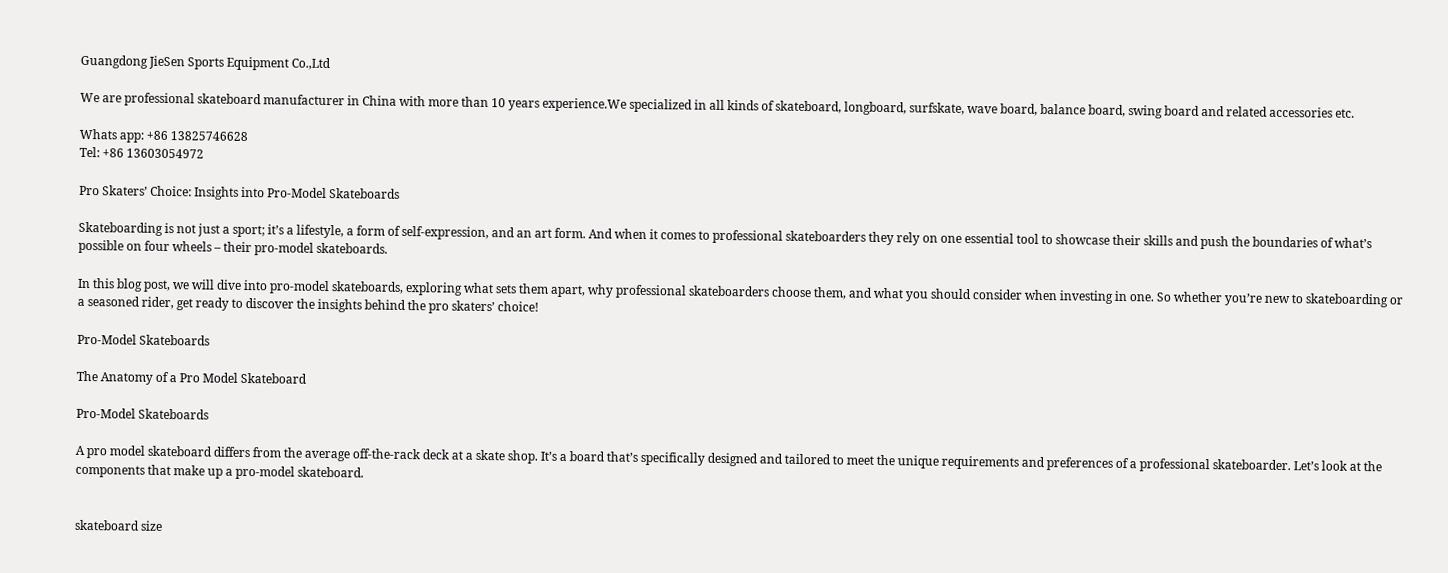Guangdong JieSen Sports Equipment Co.,Ltd

We are professional skateboard manufacturer in China with more than 10 years experience.We specialized in all kinds of skateboard, longboard, surfskate, wave board, balance board, swing board and related accessories etc.

Whats app: +86 13825746628
Tel: +86 13603054972

Pro Skaters’ Choice: Insights into Pro-Model Skateboards

Skateboarding is not just a sport; it’s a lifestyle, a form of self-expression, and an art form. And when it comes to professional skateboarders they rely on one essential tool to showcase their skills and push the boundaries of what’s possible on four wheels – their pro-model skateboards.

In this blog post, we will dive into pro-model skateboards, exploring what sets them apart, why professional skateboarders choose them, and what you should consider when investing in one. So whether you’re new to skateboarding or a seasoned rider, get ready to discover the insights behind the pro skaters’ choice!

Pro-Model Skateboards

The Anatomy of a Pro Model Skateboard

Pro-Model Skateboards

A pro model skateboard differs from the average off-the-rack deck at a skate shop. It’s a board that’s specifically designed and tailored to meet the unique requirements and preferences of a professional skateboarder. Let’s look at the components that make up a pro-model skateboard.


skateboard size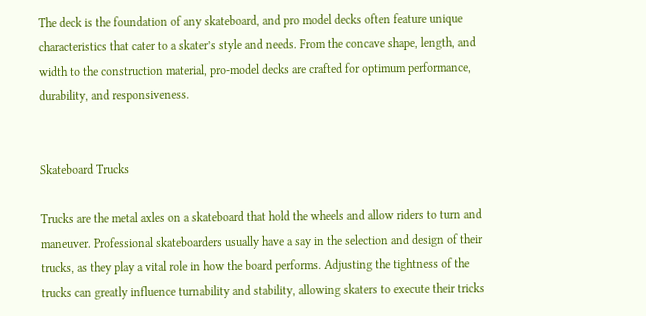The deck is the foundation of any skateboard, and pro model decks often feature unique characteristics that cater to a skater’s style and needs. From the concave shape, length, and width to the construction material, pro-model decks are crafted for optimum performance, durability, and responsiveness.


Skateboard Trucks

Trucks are the metal axles on a skateboard that hold the wheels and allow riders to turn and maneuver. Professional skateboarders usually have a say in the selection and design of their trucks, as they play a vital role in how the board performs. Adjusting the tightness of the trucks can greatly influence turnability and stability, allowing skaters to execute their tricks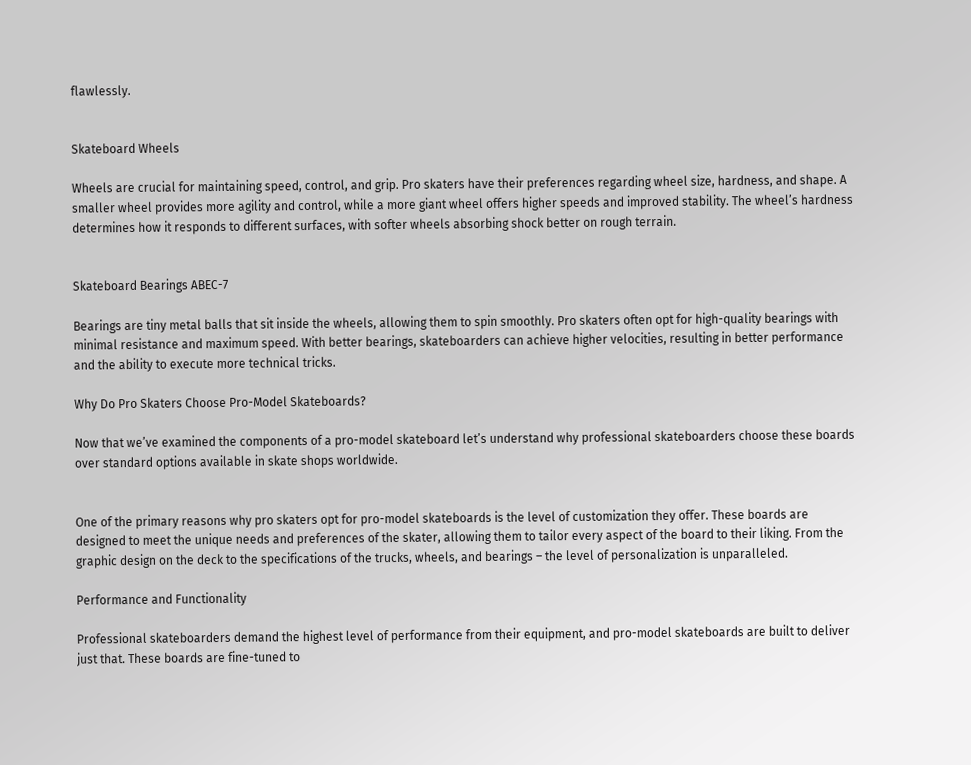flawlessly.


Skateboard Wheels

Wheels are crucial for maintaining speed, control, and grip. Pro skaters have their preferences regarding wheel size, hardness, and shape. A smaller wheel provides more agility and control, while a more giant wheel offers higher speeds and improved stability. The wheel’s hardness determines how it responds to different surfaces, with softer wheels absorbing shock better on rough terrain.


Skateboard Bearings ABEC-7

Bearings are tiny metal balls that sit inside the wheels, allowing them to spin smoothly. Pro skaters often opt for high-quality bearings with minimal resistance and maximum speed. With better bearings, skateboarders can achieve higher velocities, resulting in better performance and the ability to execute more technical tricks.

Why Do Pro Skaters Choose Pro-Model Skateboards?

Now that we’ve examined the components of a pro-model skateboard let’s understand why professional skateboarders choose these boards over standard options available in skate shops worldwide.


One of the primary reasons why pro skaters opt for pro-model skateboards is the level of customization they offer. These boards are designed to meet the unique needs and preferences of the skater, allowing them to tailor every aspect of the board to their liking. From the graphic design on the deck to the specifications of the trucks, wheels, and bearings – the level of personalization is unparalleled.

Performance and Functionality

Professional skateboarders demand the highest level of performance from their equipment, and pro-model skateboards are built to deliver just that. These boards are fine-tuned to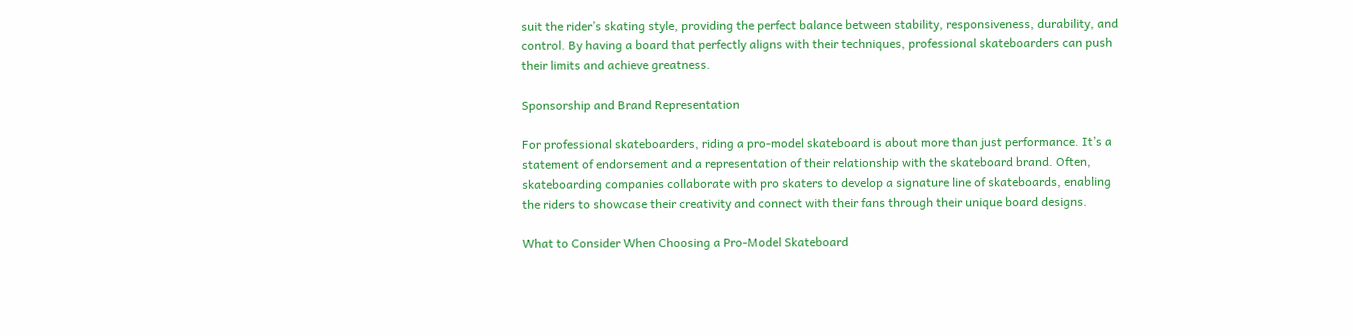suit the rider’s skating style, providing the perfect balance between stability, responsiveness, durability, and control. By having a board that perfectly aligns with their techniques, professional skateboarders can push their limits and achieve greatness.

Sponsorship and Brand Representation

For professional skateboarders, riding a pro-model skateboard is about more than just performance. It’s a statement of endorsement and a representation of their relationship with the skateboard brand. Often, skateboarding companies collaborate with pro skaters to develop a signature line of skateboards, enabling the riders to showcase their creativity and connect with their fans through their unique board designs.

What to Consider When Choosing a Pro-Model Skateboard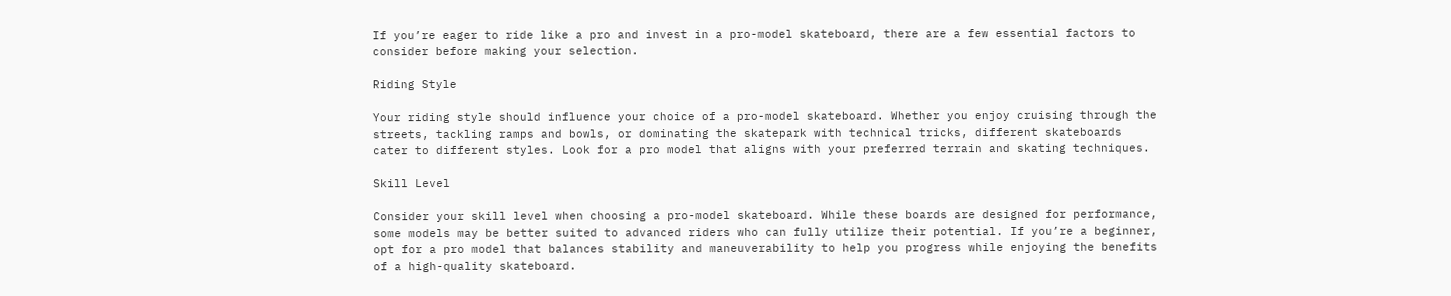If you’re eager to ride like a pro and invest in a pro-model skateboard, there are a few essential factors to consider before making your selection.

Riding Style

Your riding style should influence your choice of a pro-model skateboard. Whether you enjoy cruising through the streets, tackling ramps and bowls, or dominating the skatepark with technical tricks, different skateboards cater to different styles. Look for a pro model that aligns with your preferred terrain and skating techniques.

Skill Level

Consider your skill level when choosing a pro-model skateboard. While these boards are designed for performance, some models may be better suited to advanced riders who can fully utilize their potential. If you’re a beginner, opt for a pro model that balances stability and maneuverability to help you progress while enjoying the benefits of a high-quality skateboard.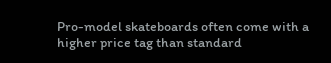Pro-model skateboards often come with a higher price tag than standard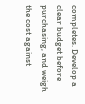completes. Develop a clear budget before purchasing, and weigh the cost against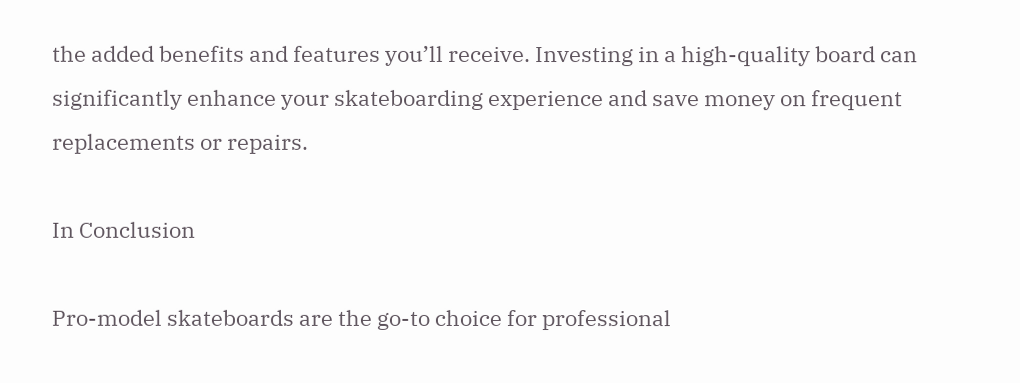the added benefits and features you’ll receive. Investing in a high-quality board can significantly enhance your skateboarding experience and save money on frequent replacements or repairs.

In Conclusion

Pro-model skateboards are the go-to choice for professional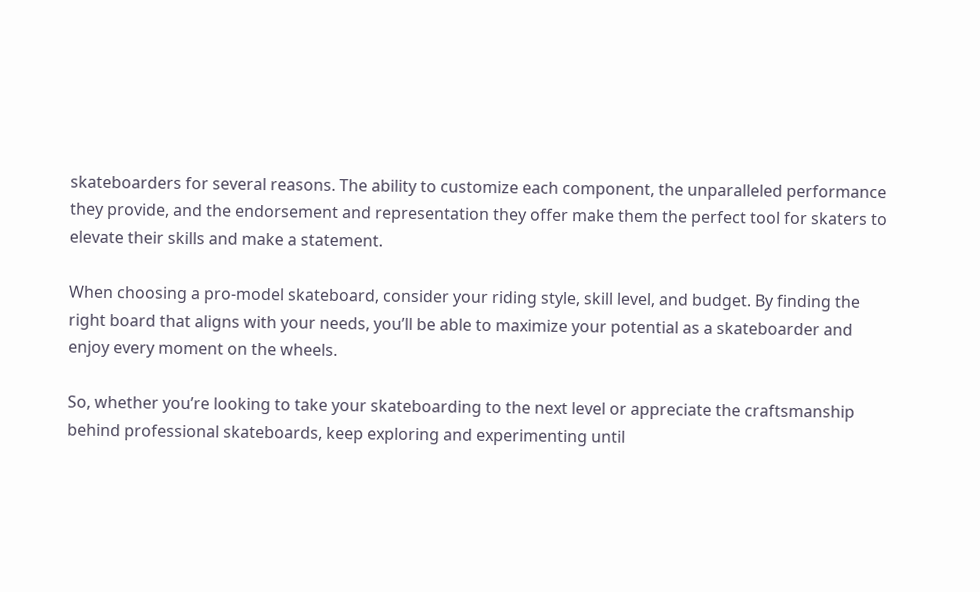skateboarders for several reasons. The ability to customize each component, the unparalleled performance they provide, and the endorsement and representation they offer make them the perfect tool for skaters to elevate their skills and make a statement.

When choosing a pro-model skateboard, consider your riding style, skill level, and budget. By finding the right board that aligns with your needs, you’ll be able to maximize your potential as a skateboarder and enjoy every moment on the wheels.

So, whether you’re looking to take your skateboarding to the next level or appreciate the craftsmanship behind professional skateboards, keep exploring and experimenting until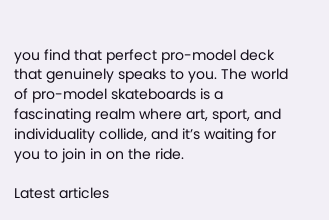you find that perfect pro-model deck that genuinely speaks to you. The world of pro-model skateboards is a fascinating realm where art, sport, and individuality collide, and it’s waiting for you to join in on the ride.

Latest articles